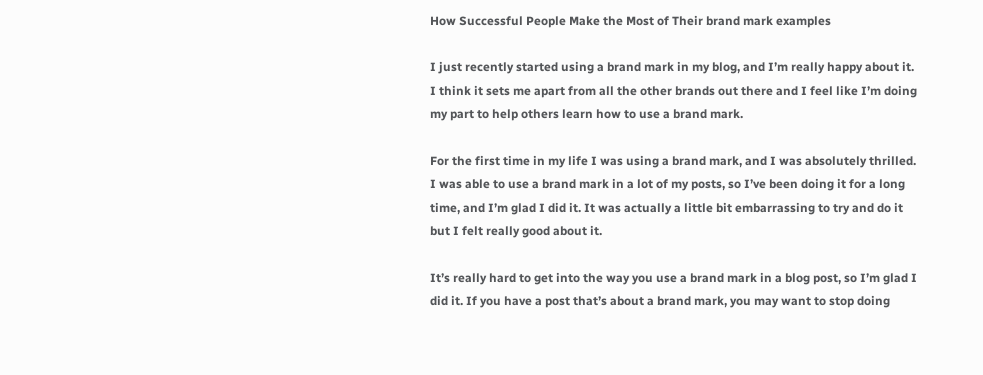How Successful People Make the Most of Their brand mark examples

I just recently started using a brand mark in my blog, and I’m really happy about it. I think it sets me apart from all the other brands out there and I feel like I’m doing my part to help others learn how to use a brand mark.

For the first time in my life I was using a brand mark, and I was absolutely thrilled. I was able to use a brand mark in a lot of my posts, so I’ve been doing it for a long time, and I’m glad I did it. It was actually a little bit embarrassing to try and do it but I felt really good about it.

It’s really hard to get into the way you use a brand mark in a blog post, so I’m glad I did it. If you have a post that’s about a brand mark, you may want to stop doing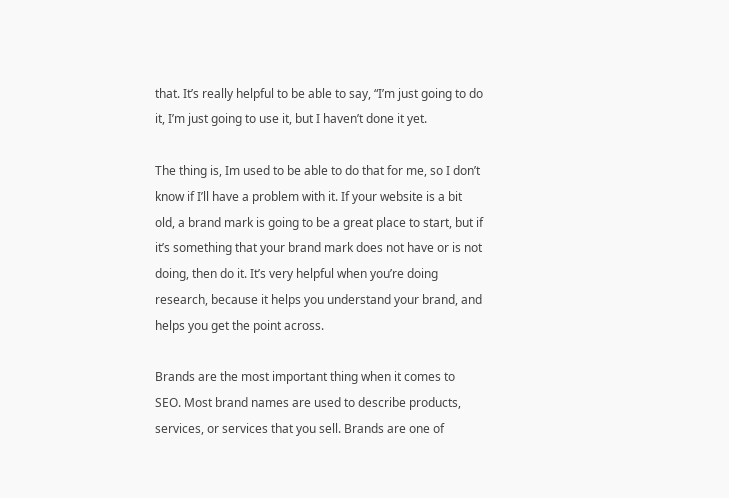that. It’s really helpful to be able to say, “I’m just going to do it, I’m just going to use it, but I haven’t done it yet.

The thing is, Im used to be able to do that for me, so I don’t know if I’ll have a problem with it. If your website is a bit old, a brand mark is going to be a great place to start, but if it’s something that your brand mark does not have or is not doing, then do it. It’s very helpful when you’re doing research, because it helps you understand your brand, and helps you get the point across.

Brands are the most important thing when it comes to SEO. Most brand names are used to describe products, services, or services that you sell. Brands are one of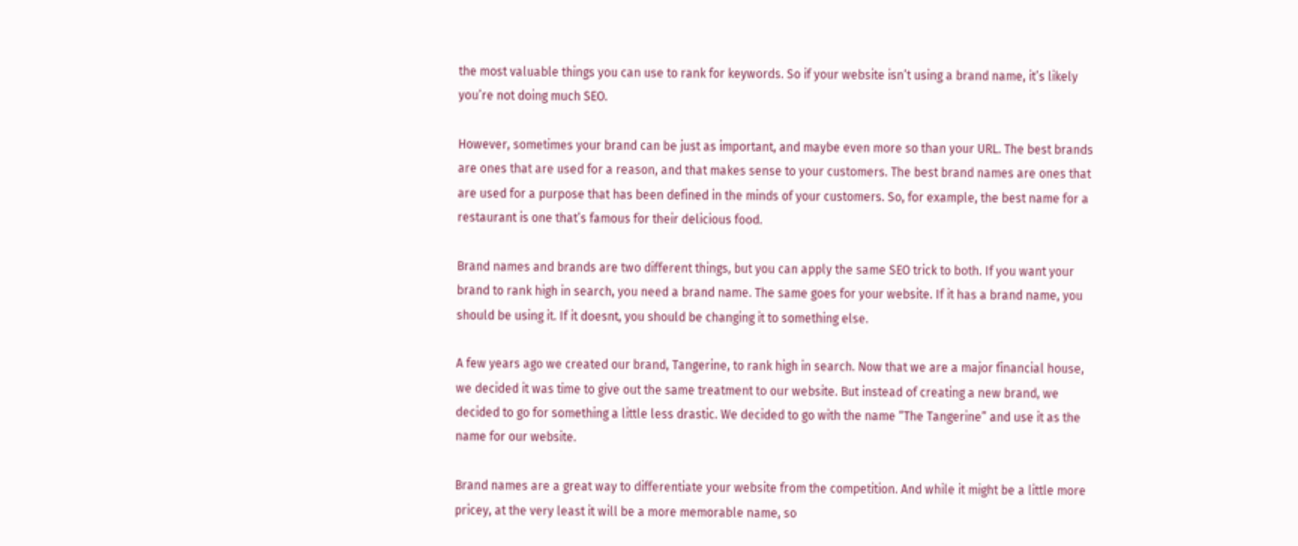the most valuable things you can use to rank for keywords. So if your website isn’t using a brand name, it’s likely you’re not doing much SEO.

However, sometimes your brand can be just as important, and maybe even more so than your URL. The best brands are ones that are used for a reason, and that makes sense to your customers. The best brand names are ones that are used for a purpose that has been defined in the minds of your customers. So, for example, the best name for a restaurant is one that’s famous for their delicious food.

Brand names and brands are two different things, but you can apply the same SEO trick to both. If you want your brand to rank high in search, you need a brand name. The same goes for your website. If it has a brand name, you should be using it. If it doesnt, you should be changing it to something else.

A few years ago we created our brand, Tangerine, to rank high in search. Now that we are a major financial house, we decided it was time to give out the same treatment to our website. But instead of creating a new brand, we decided to go for something a little less drastic. We decided to go with the name “The Tangerine” and use it as the name for our website.

Brand names are a great way to differentiate your website from the competition. And while it might be a little more pricey, at the very least it will be a more memorable name, so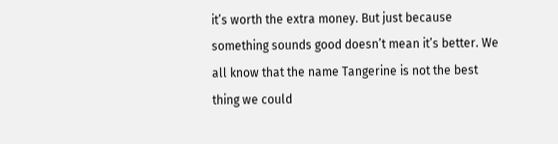it’s worth the extra money. But just because something sounds good doesn’t mean it’s better. We all know that the name Tangerine is not the best thing we could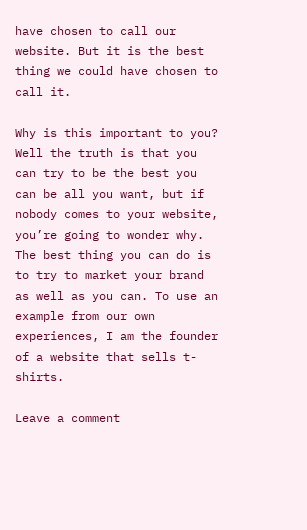have chosen to call our website. But it is the best thing we could have chosen to call it.

Why is this important to you? Well the truth is that you can try to be the best you can be all you want, but if nobody comes to your website, you’re going to wonder why. The best thing you can do is to try to market your brand as well as you can. To use an example from our own experiences, I am the founder of a website that sells t-shirts.

Leave a comment